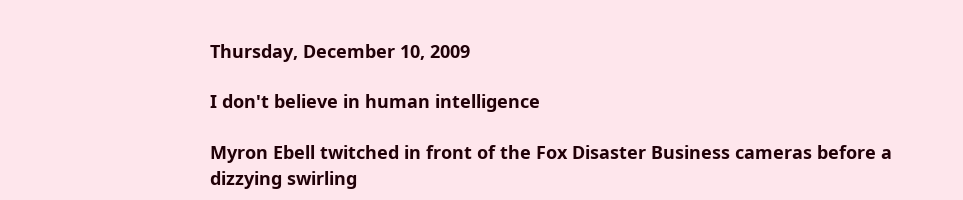Thursday, December 10, 2009

I don't believe in human intelligence

Myron Ebell twitched in front of the Fox Disaster Business cameras before a dizzying swirling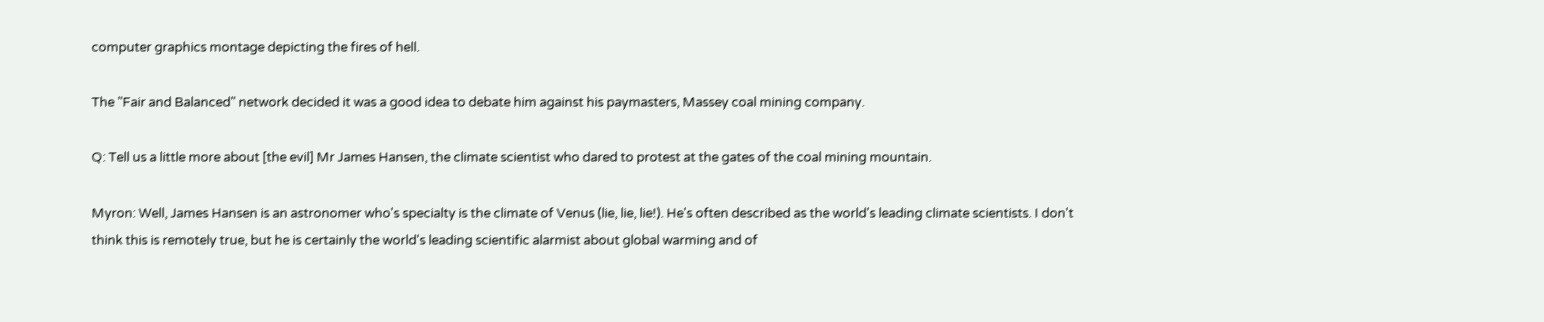computer graphics montage depicting the fires of hell.

The "Fair and Balanced" network decided it was a good idea to debate him against his paymasters, Massey coal mining company.

Q: Tell us a little more about [the evil] Mr James Hansen, the climate scientist who dared to protest at the gates of the coal mining mountain.

Myron: Well, James Hansen is an astronomer who's specialty is the climate of Venus (lie, lie, lie!). He's often described as the world's leading climate scientists. I don't think this is remotely true, but he is certainly the world's leading scientific alarmist about global warming and of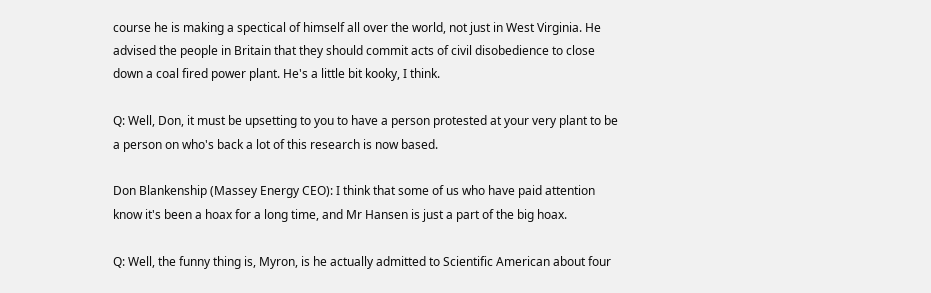course he is making a spectical of himself all over the world, not just in West Virginia. He advised the people in Britain that they should commit acts of civil disobedience to close down a coal fired power plant. He's a little bit kooky, I think.

Q: Well, Don, it must be upsetting to you to have a person protested at your very plant to be a person on who's back a lot of this research is now based.

Don Blankenship (Massey Energy CEO): I think that some of us who have paid attention know it's been a hoax for a long time, and Mr Hansen is just a part of the big hoax.

Q: Well, the funny thing is, Myron, is he actually admitted to Scientific American about four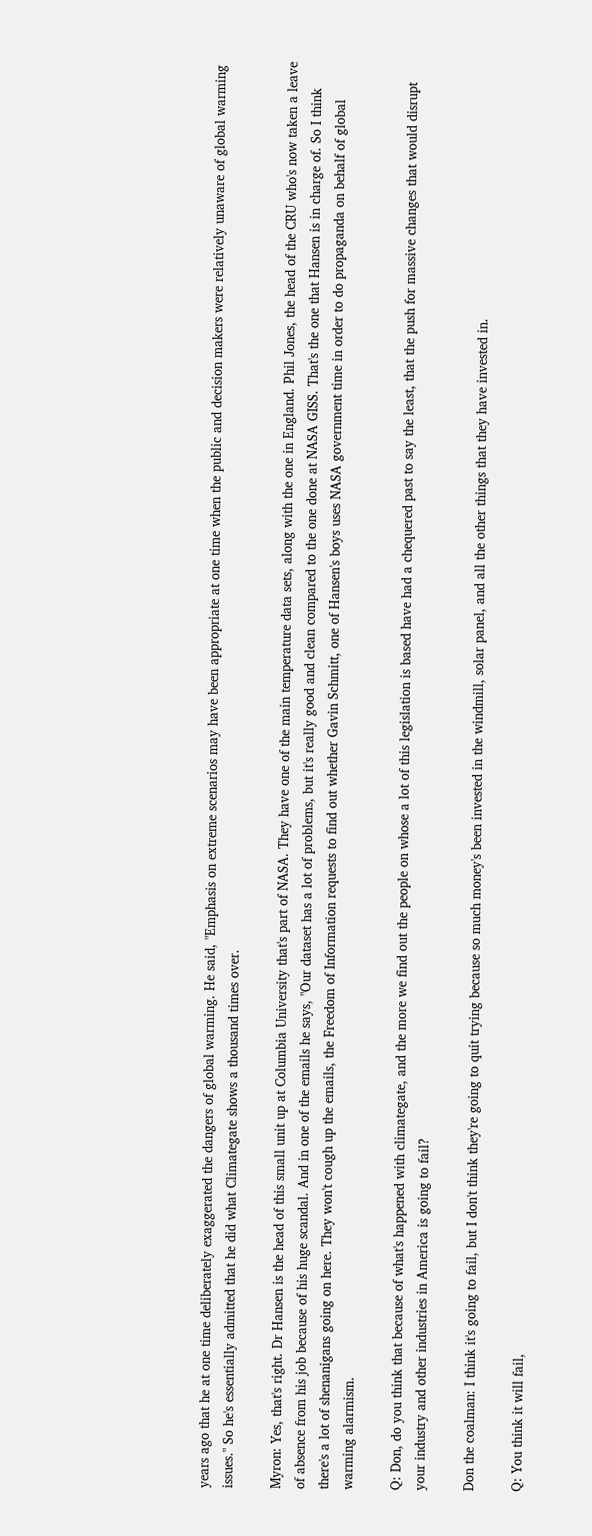years ago that he at one time deliberately exaggerated the dangers of global warming. He said, "Emphasis on extreme scenarios may have been appropriate at one time when the public and decision makers were relatively unaware of global warming issues." So he's essentially admitted that he did what Climategate shows a thousand times over.

Myron: Yes, that's right. Dr Hansen is the head of this small unit up at Columbia University that's part of NASA. They have one of the main temperature data sets, along with the one in England. Phil Jones, the head of the CRU who's now taken a leave of absence from his job because of his huge scandal. And in one of the emails he says, "Our dataset has a lot of problems, but it's really good and clean compared to the one done at NASA GISS. That's the one that Hansen is in charge of. So I think there's a lot of shenanigans going on here. They won't cough up the emails, the Freedom of Information requests to find out whether Gavin Schmitt, one of Hansen's boys uses NASA government time in order to do propaganda on behalf of global warming alarmism.

Q: Don, do you think that because of what's happened with climategate, and the more we find out the people on whose a lot of this legislation is based have had a chequered past to say the least, that the push for massive changes that would disrupt your industry and other industries in America is going to fail?

Don the coalman: I think it's going to fail, but I don't think they're going to quit trying because so much money's been invested in the windmill, solar panel, and all the other things that they have invested in.

Q: You think it will fail,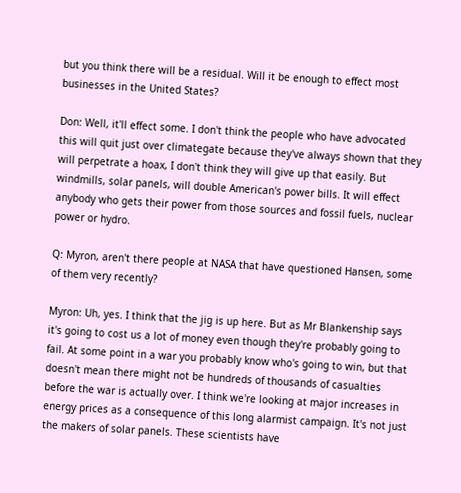but you think there will be a residual. Will it be enough to effect most businesses in the United States?

Don: Well, it'll effect some. I don't think the people who have advocated this will quit just over climategate because they've always shown that they will perpetrate a hoax, I don't think they will give up that easily. But windmills, solar panels, will double American's power bills. It will effect anybody who gets their power from those sources and fossil fuels, nuclear power or hydro.

Q: Myron, aren't there people at NASA that have questioned Hansen, some of them very recently?

Myron: Uh, yes. I think that the jig is up here. But as Mr Blankenship says it's going to cost us a lot of money even though they're probably going to fail. At some point in a war you probably know who's going to win, but that doesn't mean there might not be hundreds of thousands of casualties before the war is actually over. I think we're looking at major increases in energy prices as a consequence of this long alarmist campaign. It's not just the makers of solar panels. These scientists have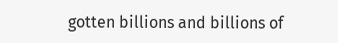gotten billions and billions of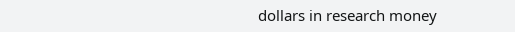dollars in research money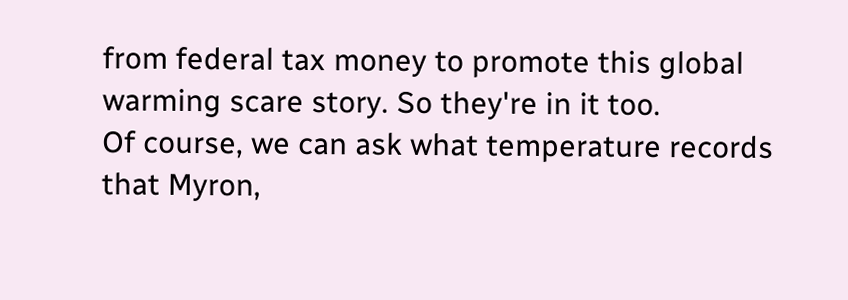from federal tax money to promote this global warming scare story. So they're in it too.
Of course, we can ask what temperature records that Myron,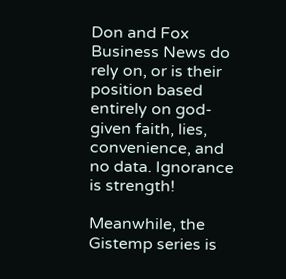Don and Fox Business News do rely on, or is their position based entirely on god-given faith, lies, convenience, and no data. Ignorance is strength!

Meanwhile, the Gistemp series is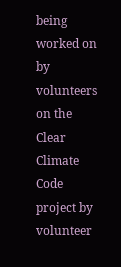being worked on by volunteers on the Clear Climate Code project by volunteer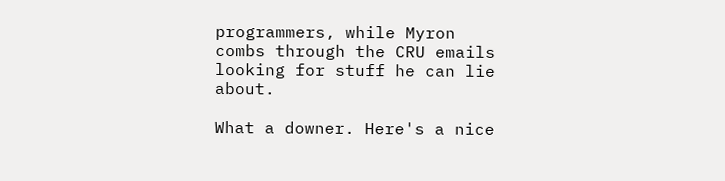programmers, while Myron combs through the CRU emails looking for stuff he can lie about.

What a downer. Here's a nice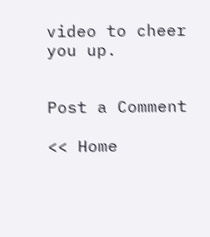video to cheer you up.


Post a Comment

<< Home